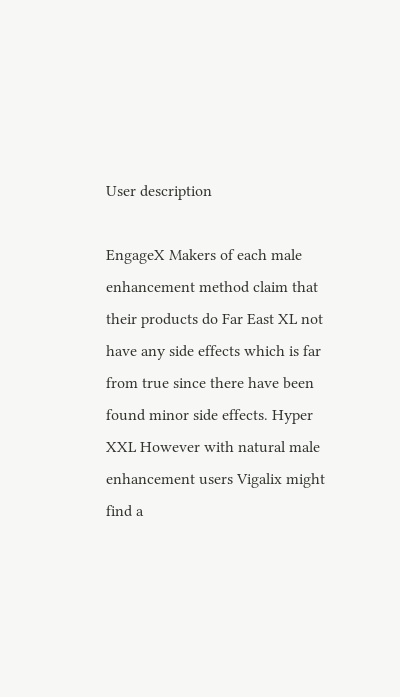User description

EngageX Makers of each male enhancement method claim that their products do Far East XL not have any side effects which is far from true since there have been found minor side effects. Hyper XXL However with natural male enhancement users Vigalix might find a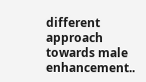different approach towards male enhancement..